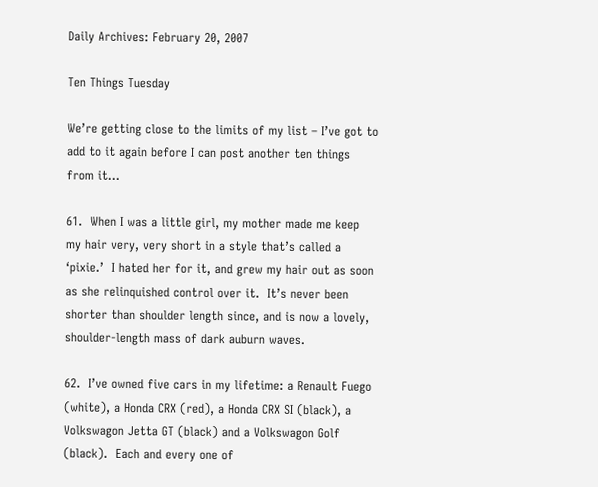Daily Archives: February 20, 2007

Ten Things Tuesday

We’re getting close to the limits of my list – I’ve got to add to it again before I can post another ten things from it…

61.  When I was a little girl, my mother made me keep my hair very, very short in a style that’s called a ‘pixie.’  I hated her for it, and grew my hair out as soon as she relinquished control over it.  It’s never been shorter than shoulder length since, and is now a lovely, shoulder-length mass of dark auburn waves.

62.  I’ve owned five cars in my lifetime: a Renault Fuego (white), a Honda CRX (red), a Honda CRX SI (black), a Volkswagon Jetta GT (black) and a Volkswagon Golf (black).  Each and every one of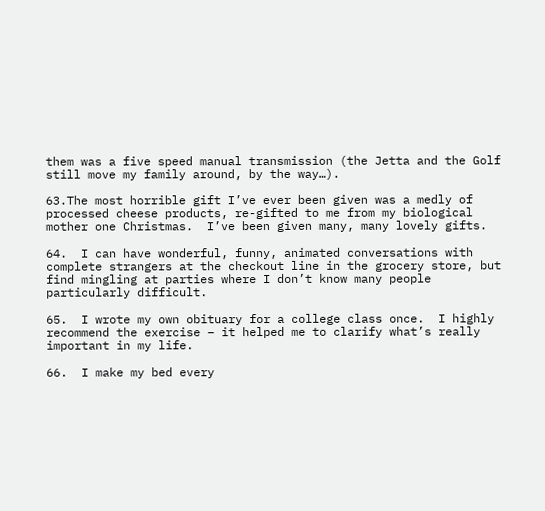them was a five speed manual transmission (the Jetta and the Golf still move my family around, by the way…).

63.The most horrible gift I’ve ever been given was a medly of processed cheese products, re-gifted to me from my biological mother one Christmas.  I’ve been given many, many lovely gifts.

64.  I can have wonderful, funny, animated conversations with complete strangers at the checkout line in the grocery store, but find mingling at parties where I don’t know many people particularly difficult.

65.  I wrote my own obituary for a college class once.  I highly recommend the exercise – it helped me to clarify what’s really important in my life.

66.  I make my bed every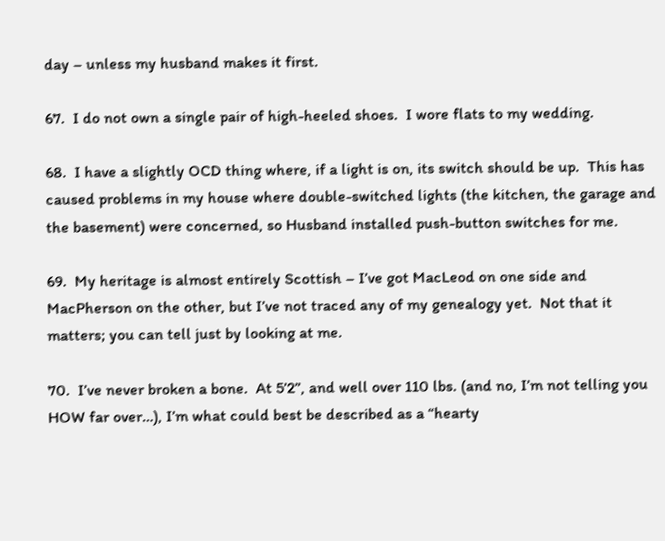day – unless my husband makes it first.

67.  I do not own a single pair of high-heeled shoes.  I wore flats to my wedding.

68.  I have a slightly OCD thing where, if a light is on, its switch should be up.  This has caused problems in my house where double-switched lights (the kitchen, the garage and the basement) were concerned, so Husband installed push-button switches for me.

69.  My heritage is almost entirely Scottish – I’ve got MacLeod on one side and MacPherson on the other, but I’ve not traced any of my genealogy yet.  Not that it matters; you can tell just by looking at me.

70.  I’ve never broken a bone.  At 5’2”, and well over 110 lbs. (and no, I’m not telling you HOW far over…), I’m what could best be described as a “hearty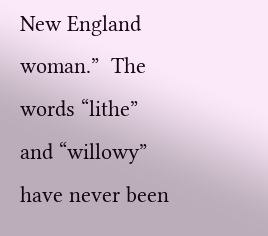New England woman.”  The words “lithe” and “willowy” have never been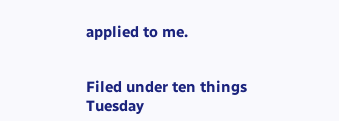applied to me.


Filed under ten things Tuesday